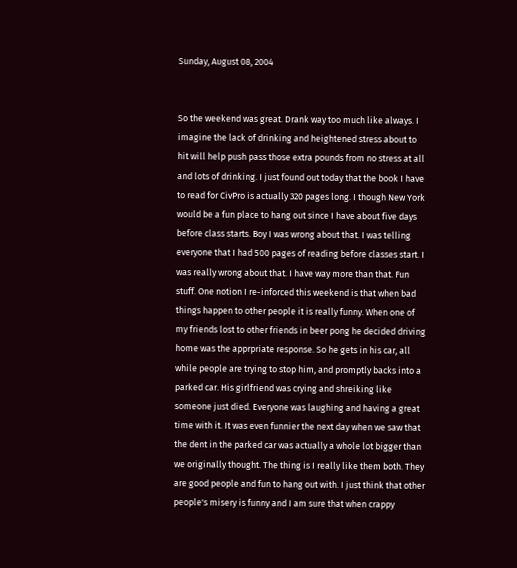Sunday, August 08, 2004


So the weekend was great. Drank way too much like always. I imagine the lack of drinking and heightened stress about to hit will help push pass those extra pounds from no stress at all and lots of drinking. I just found out today that the book I have to read for CivPro is actually 320 pages long. I though New York would be a fun place to hang out since I have about five days before class starts. Boy I was wrong about that. I was telling everyone that I had 500 pages of reading before classes start. I was really wrong about that. I have way more than that. Fun stuff. One notion I re-inforced this weekend is that when bad things happen to other people it is really funny. When one of my friends lost to other friends in beer pong he decided driving home was the apprpriate response. So he gets in his car, all while people are trying to stop him, and promptly backs into a parked car. His girlfriend was crying and shreiking like someone just died. Everyone was laughing and having a great time with it. It was even funnier the next day when we saw that the dent in the parked car was actually a whole lot bigger than we originally thought. The thing is I really like them both. They are good people and fun to hang out with. I just think that other people's misery is funny and I am sure that when crappy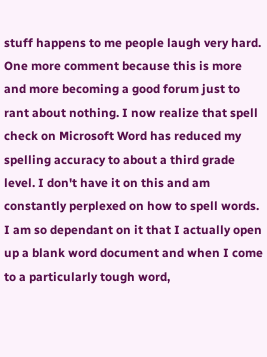stuff happens to me people laugh very hard.
One more comment because this is more and more becoming a good forum just to rant about nothing. I now realize that spell check on Microsoft Word has reduced my spelling accuracy to about a third grade level. I don't have it on this and am constantly perplexed on how to spell words. I am so dependant on it that I actually open up a blank word document and when I come to a particularly tough word,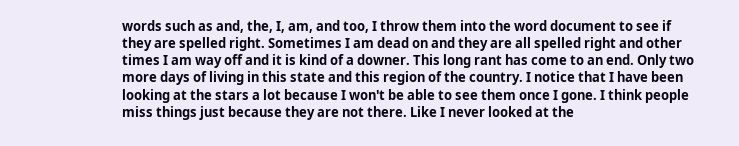words such as and, the, I, am, and too, I throw them into the word document to see if they are spelled right. Sometimes I am dead on and they are all spelled right and other times I am way off and it is kind of a downer. This long rant has come to an end. Only two more days of living in this state and this region of the country. I notice that I have been looking at the stars a lot because I won't be able to see them once I gone. I think people miss things just because they are not there. Like I never looked at the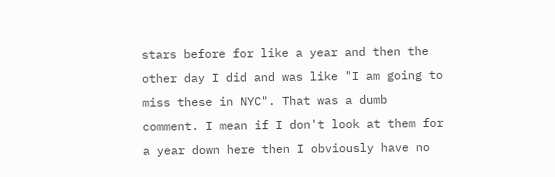stars before for like a year and then the other day I did and was like "I am going to miss these in NYC". That was a dumb comment. I mean if I don't look at them for a year down here then I obviously have no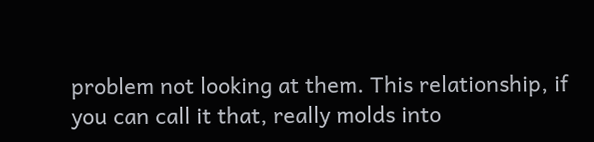problem not looking at them. This relationship, if you can call it that, really molds into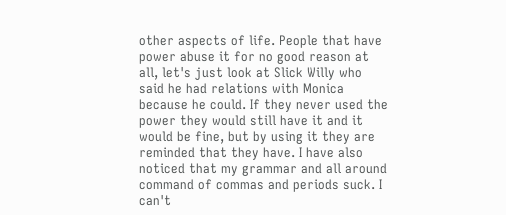other aspects of life. People that have power abuse it for no good reason at all, let's just look at Slick Willy who said he had relations with Monica because he could. If they never used the power they would still have it and it would be fine, but by using it they are reminded that they have. I have also noticed that my grammar and all around command of commas and periods suck. I can't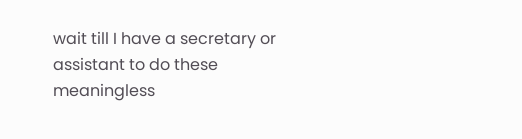wait till I have a secretary or assistant to do these meaningless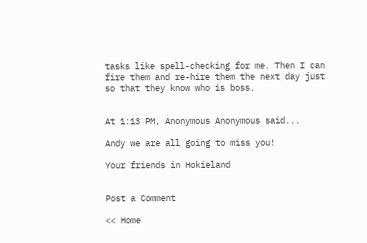tasks like spell-checking for me. Then I can fire them and re-hire them the next day just so that they know who is boss.


At 1:13 PM, Anonymous Anonymous said...

Andy we are all going to miss you!

Your friends in Hokieland


Post a Comment

<< Home